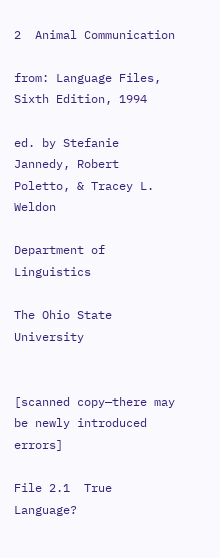2  Animal Communication

from: Language Files, Sixth Edition, 1994

ed. by Stefanie Jannedy, Robert Poletto, & Tracey L. Weldon

Department of Linguistics

The Ohio State University


[scanned copy—there may be newly introduced errors]

File 2.1  True Language?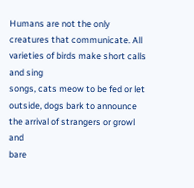Humans are not the only creatures that communicate. All varieties of birds make short calls and sing
songs, cats meow to be fed or let outside, dogs bark to announce the arrival of strangers or growl and
bare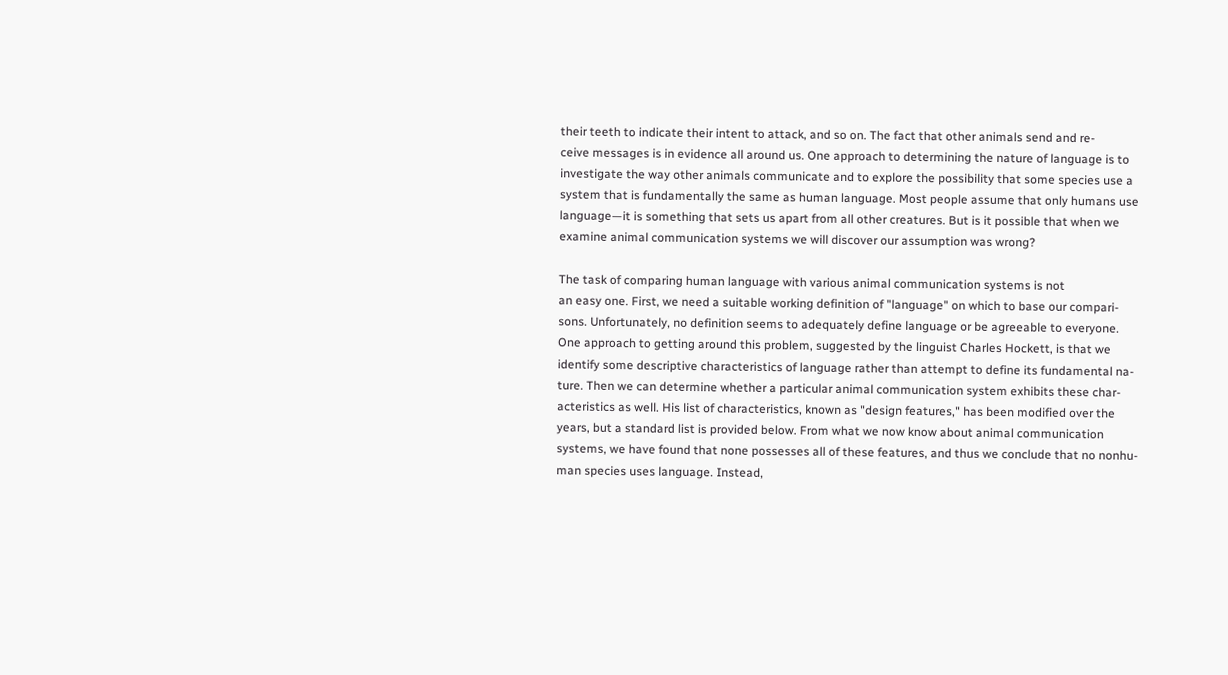their teeth to indicate their intent to attack, and so on. The fact that other animals send and re-
ceive messages is in evidence all around us. One approach to determining the nature of language is to
investigate the way other animals communicate and to explore the possibility that some species use a
system that is fundamentally the same as human language. Most people assume that only humans use
language—it is something that sets us apart from all other creatures. But is it possible that when we
examine animal communication systems we will discover our assumption was wrong?

The task of comparing human language with various animal communication systems is not
an easy one. First, we need a suitable working definition of "language" on which to base our compari-
sons. Unfortunately, no definition seems to adequately define language or be agreeable to everyone.
One approach to getting around this problem, suggested by the linguist Charles Hockett, is that we
identify some descriptive characteristics of language rather than attempt to define its fundamental na-
ture. Then we can determine whether a particular animal communication system exhibits these char-
acteristics as well. His list of characteristics, known as "design features," has been modified over the
years, but a standard list is provided below. From what we now know about animal communication
systems, we have found that none possesses all of these features, and thus we conclude that no nonhu-
man species uses language. Instead,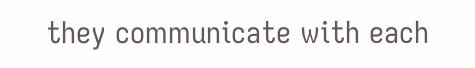they communicate with each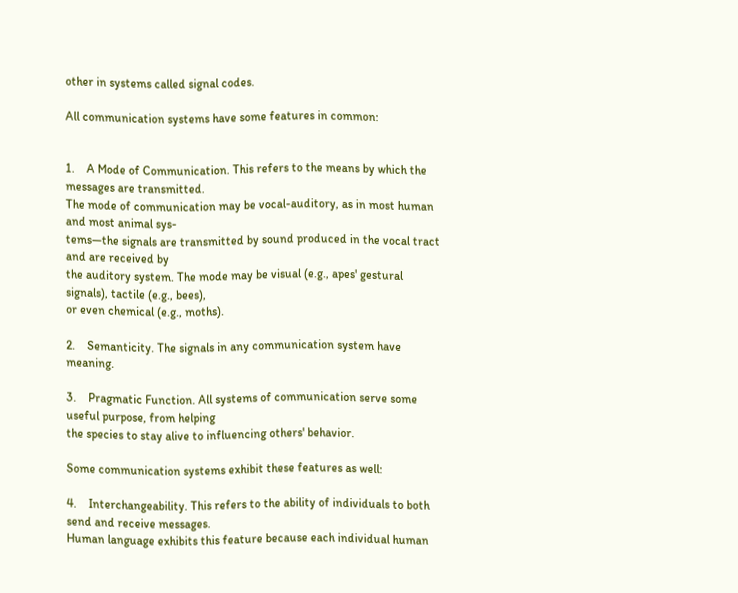other in systems called signal codes.

All communication systems have some features in common:


1.    A Mode of Communication. This refers to the means by which the messages are transmitted.
The mode of communication may be vocal-auditory, as in most human and most animal sys-
tems—the signals are transmitted by sound produced in the vocal tract and are received by
the auditory system. The mode may be visual (e.g., apes' gestural signals), tactile (e.g., bees),
or even chemical (e.g., moths).

2.    Semanticity. The signals in any communication system have meaning.

3.    Pragmatic Function. All systems of communication serve some useful purpose, from helping
the species to stay alive to influencing others' behavior.

Some communication systems exhibit these features as well:

4.    Interchangeability. This refers to the ability of individuals to both send and receive messages.
Human language exhibits this feature because each individual human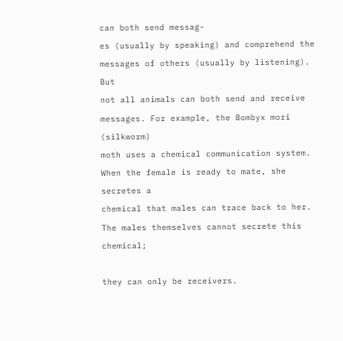can both send messag-
es (usually by speaking) and comprehend the messages of others (usually by listening). But
not all animals can both send and receive messages. For example, the Bombyx mori (silkworm)
moth uses a chemical communication system. When the female is ready to mate, she secretes a
chemical that males can trace back to her. The males themselves cannot secrete this chemical;

they can only be receivers.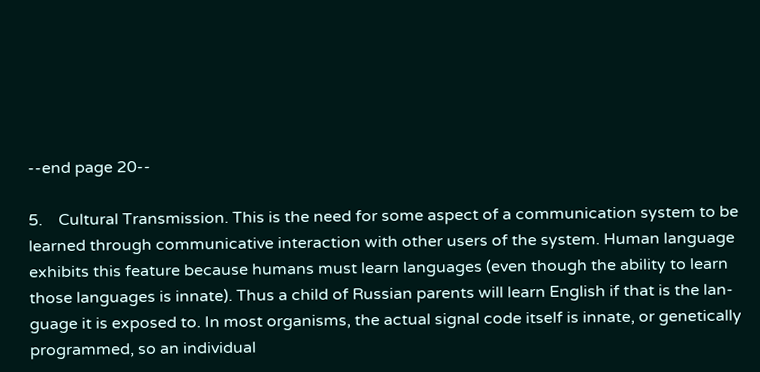--end page 20--

5.    Cultural Transmission. This is the need for some aspect of a communication system to be
learned through communicative interaction with other users of the system. Human language
exhibits this feature because humans must learn languages (even though the ability to learn
those languages is innate). Thus a child of Russian parents will learn English if that is the lan-
guage it is exposed to. In most organisms, the actual signal code itself is innate, or genetically
programmed, so an individual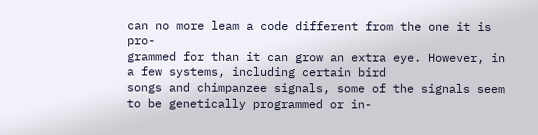can no more leam a code different from the one it is pro-
grammed for than it can grow an extra eye. However, in a few systems, including certain bird
songs and chimpanzee signals, some of the signals seem to be genetically programmed or in-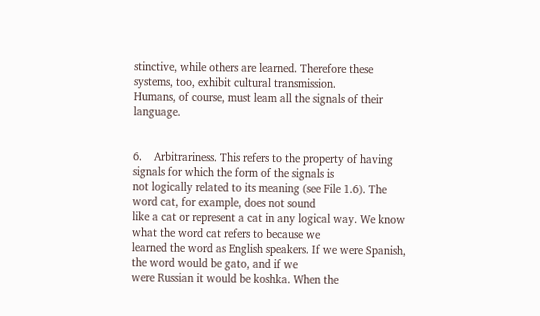stinctive, while others are learned. Therefore these systems, too, exhibit cultural transmission.
Humans, of course, must leam all the signals of their language.


6.    Arbitrariness. This refers to the property of having signals for which the form of the signals is
not logically related to its meaning (see File 1.6). The word cat, for example, does not sound
like a cat or represent a cat in any logical way. We know what the word cat refers to because we
learned the word as English speakers. If we were Spanish, the word would be gato, and if we
were Russian it would be koshka. When the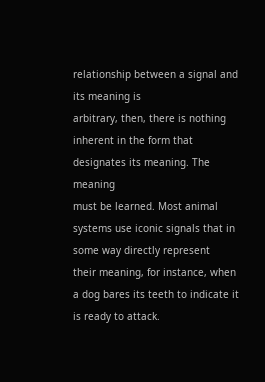relationship between a signal and its meaning is
arbitrary, then, there is nothing inherent in the form that designates its meaning. The meaning
must be learned. Most animal systems use iconic signals that in some way directly represent
their meaning, for instance, when a dog bares its teeth to indicate it is ready to attack.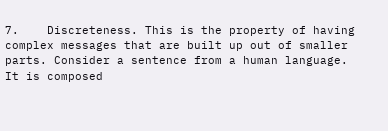7.    Discreteness. This is the property of having complex messages that are built up out of smaller
parts. Consider a sentence from a human language. It is composed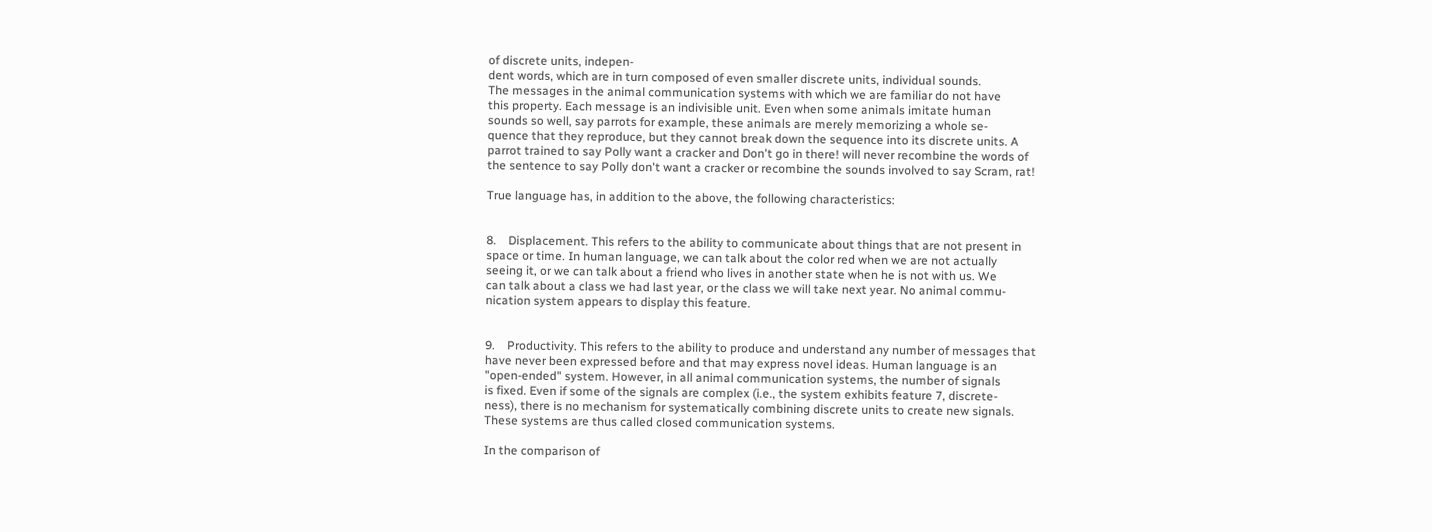of discrete units, indepen-
dent words, which are in turn composed of even smaller discrete units, individual sounds.
The messages in the animal communication systems with which we are familiar do not have
this property. Each message is an indivisible unit. Even when some animals imitate human
sounds so well, say parrots for example, these animals are merely memorizing a whole se-
quence that they reproduce, but they cannot break down the sequence into its discrete units. A
parrot trained to say Polly want a cracker and Don't go in there! will never recombine the words of
the sentence to say Polly don't want a cracker or recombine the sounds involved to say Scram, rat!

True language has, in addition to the above, the following characteristics:


8.    Displacement. This refers to the ability to communicate about things that are not present in
space or time. In human language, we can talk about the color red when we are not actually
seeing it, or we can talk about a friend who lives in another state when he is not with us. We
can talk about a class we had last year, or the class we will take next year. No animal commu-
nication system appears to display this feature.


9.    Productivity. This refers to the ability to produce and understand any number of messages that
have never been expressed before and that may express novel ideas. Human language is an
"open-ended" system. However, in all animal communication systems, the number of signals
is fixed. Even if some of the signals are complex (i.e., the system exhibits feature 7, discrete-
ness), there is no mechanism for systematically combining discrete units to create new signals.
These systems are thus called closed communication systems.

In the comparison of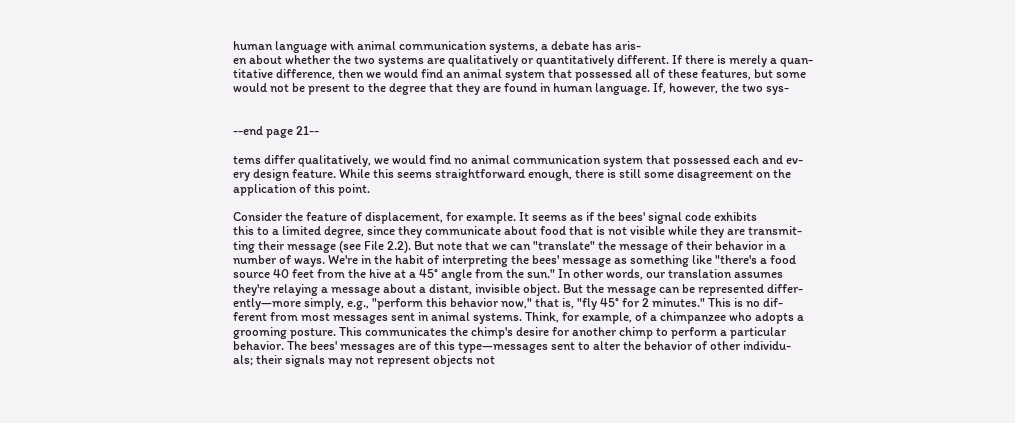human language with animal communication systems, a debate has aris-
en about whether the two systems are qualitatively or quantitatively different. If there is merely a quan-
titative difference, then we would find an animal system that possessed all of these features, but some
would not be present to the degree that they are found in human language. If, however, the two sys-


--end page 21--

tems differ qualitatively, we would find no animal communication system that possessed each and ev-
ery design feature. While this seems straightforward enough, there is still some disagreement on the
application of this point.

Consider the feature of displacement, for example. It seems as if the bees' signal code exhibits
this to a limited degree, since they communicate about food that is not visible while they are transmit-
ting their message (see File 2.2). But note that we can "translate" the message of their behavior in a
number of ways. We're in the habit of interpreting the bees' message as something like "there's a food
source 40 feet from the hive at a 45° angle from the sun." In other words, our translation assumes
they're relaying a message about a distant, invisible object. But the message can be represented differ-
ently—more simply, e.g., "perform this behavior now," that is, "fly 45° for 2 minutes." This is no dif-
ferent from most messages sent in animal systems. Think, for example, of a chimpanzee who adopts a
grooming posture. This communicates the chimp's desire for another chimp to perform a particular
behavior. The bees' messages are of this type—messages sent to alter the behavior of other individu-
als; their signals may not represent objects not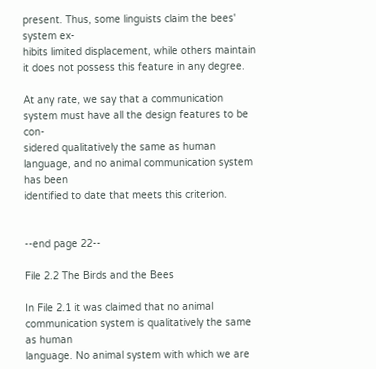present. Thus, some linguists claim the bees' system ex-
hibits limited displacement, while others maintain it does not possess this feature in any degree.

At any rate, we say that a communication system must have all the design features to be con-
sidered qualitatively the same as human language, and no animal communication system has been
identified to date that meets this criterion.


--end page 22--

File 2.2 The Birds and the Bees

In File 2.1 it was claimed that no animal communication system is qualitatively the same as human
language. No animal system with which we are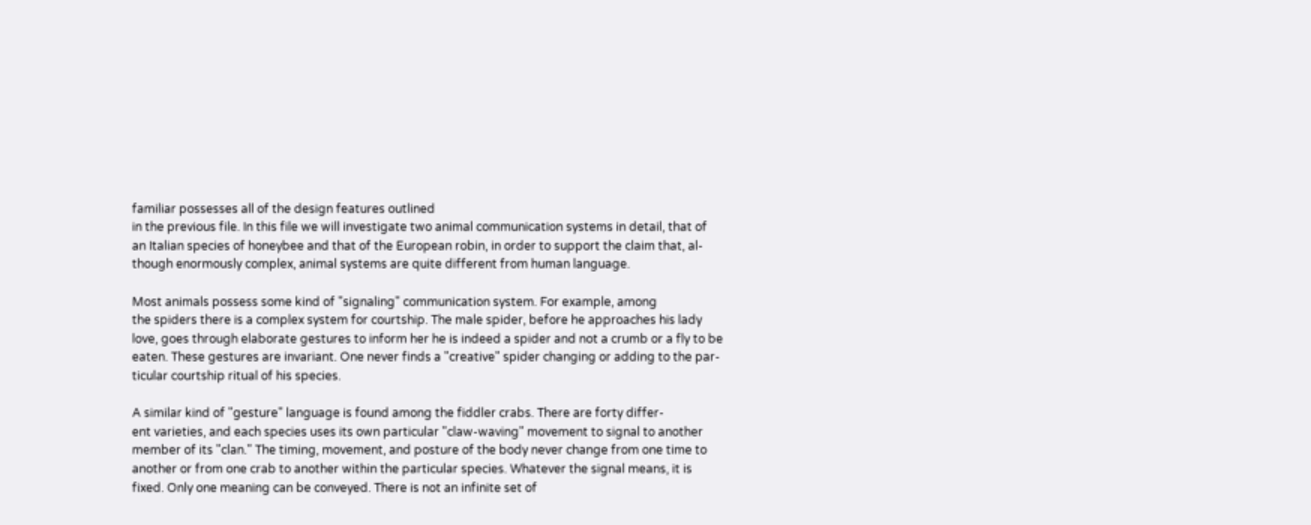familiar possesses all of the design features outlined
in the previous file. In this file we will investigate two animal communication systems in detail, that of
an Italian species of honeybee and that of the European robin, in order to support the claim that, al-
though enormously complex, animal systems are quite different from human language.

Most animals possess some kind of "signaling" communication system. For example, among
the spiders there is a complex system for courtship. The male spider, before he approaches his lady
love, goes through elaborate gestures to inform her he is indeed a spider and not a crumb or a fly to be
eaten. These gestures are invariant. One never finds a "creative" spider changing or adding to the par-
ticular courtship ritual of his species.

A similar kind of "gesture" language is found among the fiddler crabs. There are forty differ-
ent varieties, and each species uses its own particular "claw-waving" movement to signal to another
member of its "clan." The timing, movement, and posture of the body never change from one time to
another or from one crab to another within the particular species. Whatever the signal means, it is
fixed. Only one meaning can be conveyed. There is not an infinite set of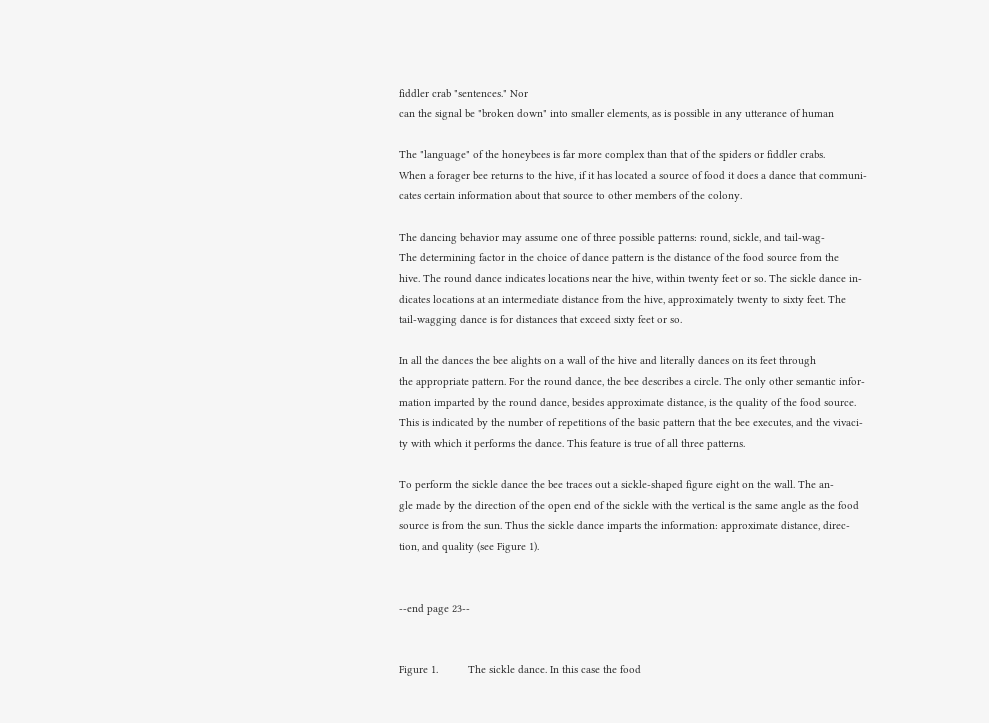fiddler crab "sentences." Nor
can the signal be "broken down" into smaller elements, as is possible in any utterance of human

The "language" of the honeybees is far more complex than that of the spiders or fiddler crabs.
When a forager bee returns to the hive, if it has located a source of food it does a dance that communi-
cates certain information about that source to other members of the colony.

The dancing behavior may assume one of three possible patterns: round, sickle, and tail-wag-
The determining factor in the choice of dance pattern is the distance of the food source from the
hive. The round dance indicates locations near the hive, within twenty feet or so. The sickle dance in-
dicates locations at an intermediate distance from the hive, approximately twenty to sixty feet. The
tail-wagging dance is for distances that exceed sixty feet or so.

In all the dances the bee alights on a wall of the hive and literally dances on its feet through
the appropriate pattern. For the round dance, the bee describes a circle. The only other semantic infor-
mation imparted by the round dance, besides approximate distance, is the quality of the food source.
This is indicated by the number of repetitions of the basic pattern that the bee executes, and the vivaci-
ty with which it performs the dance. This feature is true of all three patterns.

To perform the sickle dance the bee traces out a sickle-shaped figure eight on the wall. The an-
gle made by the direction of the open end of the sickle with the vertical is the same angle as the food
source is from the sun. Thus the sickle dance imparts the information: approximate distance, direc-
tion, and quality (see Figure 1).


--end page 23--


Figure 1.          The sickle dance. In this case the food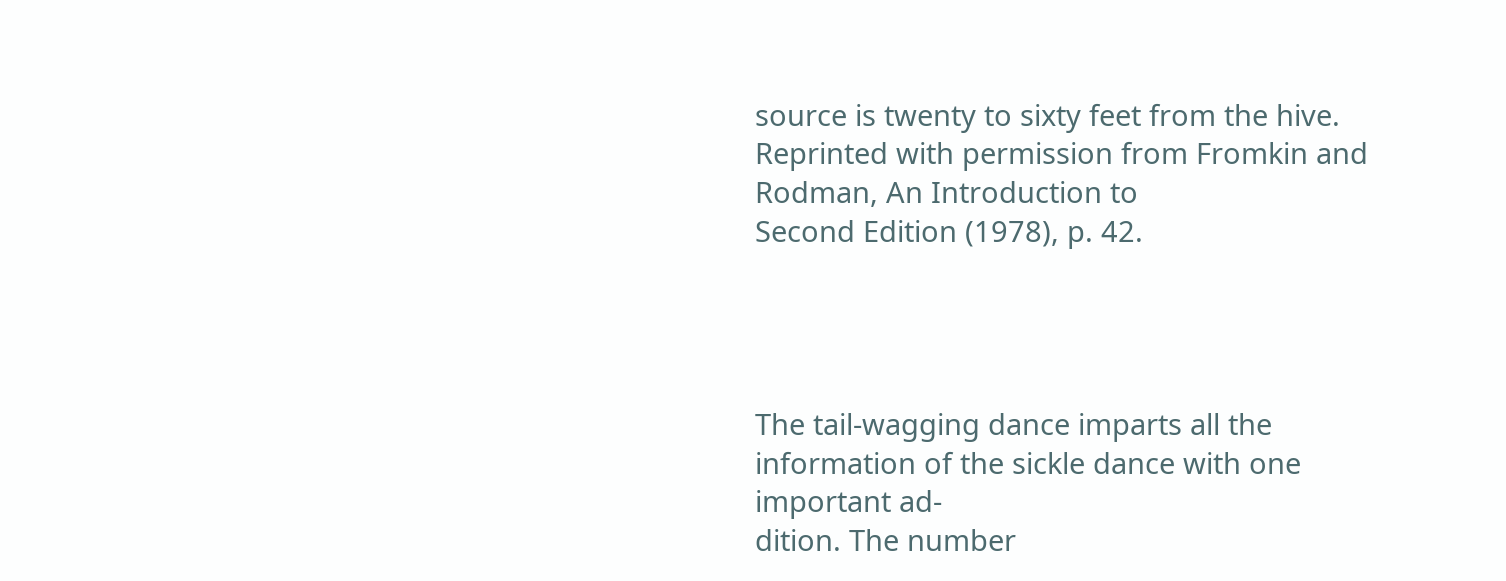source is twenty to sixty feet from the hive.
Reprinted with permission from Fromkin and Rodman, An Introduction to
Second Edition (1978), p. 42.




The tail-wagging dance imparts all the information of the sickle dance with one important ad-
dition. The number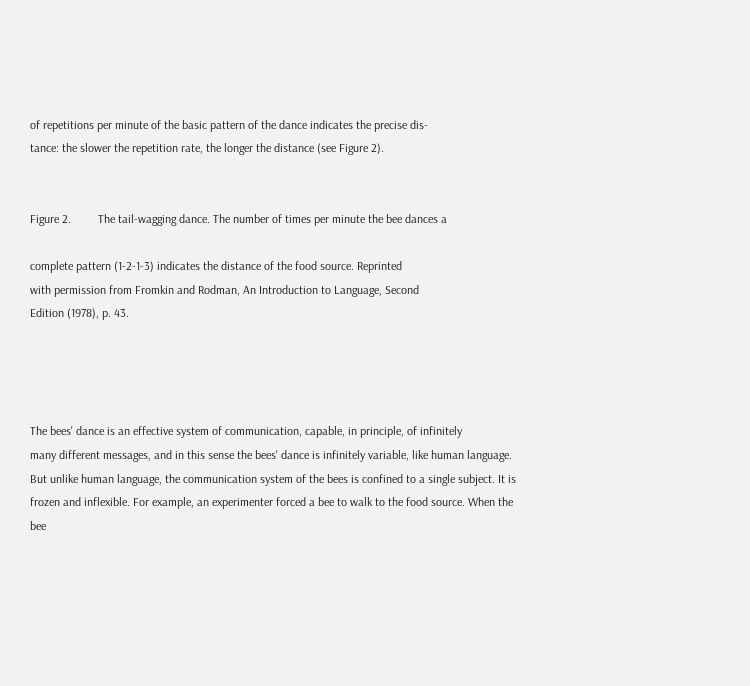of repetitions per minute of the basic pattern of the dance indicates the precise dis-
tance: the slower the repetition rate, the longer the distance (see Figure 2).


Figure 2.         The tail-wagging dance. The number of times per minute the bee dances a

complete pattern (1-2-1-3) indicates the distance of the food source. Reprinted
with permission from Fromkin and Rodman, An Introduction to Language, Second
Edition (1978), p. 43.




The bees' dance is an effective system of communication, capable, in principle, of infinitely
many different messages, and in this sense the bees' dance is infinitely variable, like human language.
But unlike human language, the communication system of the bees is confined to a single subject. It is
frozen and inflexible. For example, an experimenter forced a bee to walk to the food source. When the
bee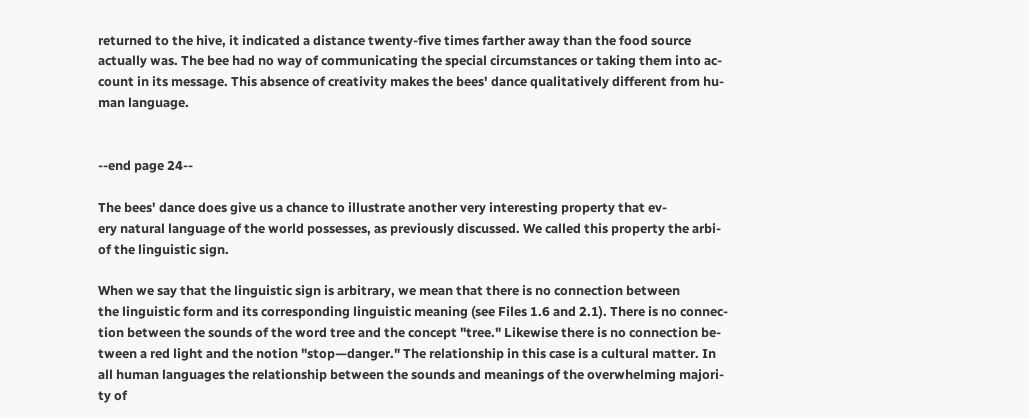returned to the hive, it indicated a distance twenty-five times farther away than the food source
actually was. The bee had no way of communicating the special circumstances or taking them into ac-
count in its message. This absence of creativity makes the bees' dance qualitatively different from hu-
man language.


--end page 24--

The bees' dance does give us a chance to illustrate another very interesting property that ev-
ery natural language of the world possesses, as previously discussed. We called this property the arbi-
of the linguistic sign.

When we say that the linguistic sign is arbitrary, we mean that there is no connection between
the linguistic form and its corresponding linguistic meaning (see Files 1.6 and 2.1). There is no connec-
tion between the sounds of the word tree and the concept "tree." Likewise there is no connection be-
tween a red light and the notion "stop—danger." The relationship in this case is a cultural matter. In
all human languages the relationship between the sounds and meanings of the overwhelming majori-
ty of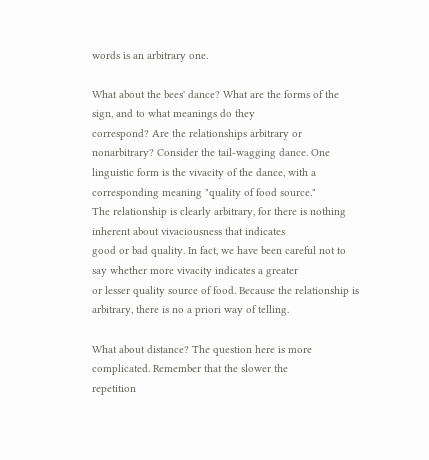words is an arbitrary one.

What about the bees' dance? What are the forms of the sign, and to what meanings do they
correspond? Are the relationships arbitrary or nonarbitrary? Consider the tail-wagging dance. One
linguistic form is the vivacity of the dance, with a corresponding meaning "quality of food source."
The relationship is clearly arbitrary, for there is nothing inherent about vivaciousness that indicates
good or bad quality. In fact, we have been careful not to say whether more vivacity indicates a greater
or lesser quality source of food. Because the relationship is arbitrary, there is no a priori way of telling.

What about distance? The question here is more complicated. Remember that the slower the
repetition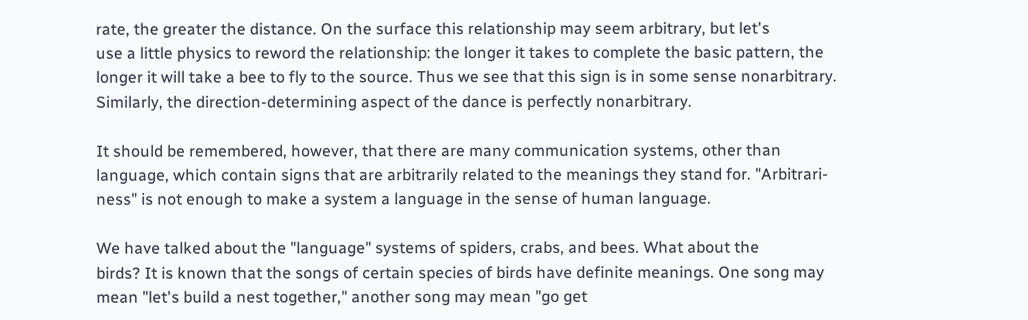rate, the greater the distance. On the surface this relationship may seem arbitrary, but let's
use a little physics to reword the relationship: the longer it takes to complete the basic pattern, the
longer it will take a bee to fly to the source. Thus we see that this sign is in some sense nonarbitrary.
Similarly, the direction-determining aspect of the dance is perfectly nonarbitrary.

It should be remembered, however, that there are many communication systems, other than
language, which contain signs that are arbitrarily related to the meanings they stand for. "Arbitrari-
ness" is not enough to make a system a language in the sense of human language.

We have talked about the "language" systems of spiders, crabs, and bees. What about the
birds? It is known that the songs of certain species of birds have definite meanings. One song may
mean "let's build a nest together," another song may mean "go get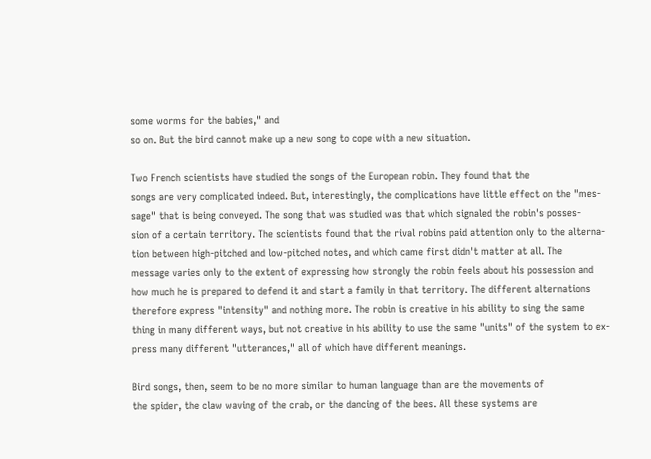some worms for the babies," and
so on. But the bird cannot make up a new song to cope with a new situation.

Two French scientists have studied the songs of the European robin. They found that the
songs are very complicated indeed. But, interestingly, the complications have little effect on the "mes-
sage" that is being conveyed. The song that was studied was that which signaled the robin's posses-
sion of a certain territory. The scientists found that the rival robins paid attention only to the alterna-
tion between high-pitched and low-pitched notes, and which came first didn't matter at all. The
message varies only to the extent of expressing how strongly the robin feels about his possession and
how much he is prepared to defend it and start a family in that territory. The different alternations
therefore express "intensity" and nothing more. The robin is creative in his ability to sing the same
thing in many different ways, but not creative in his ability to use the same "units" of the system to ex-
press many different "utterances," all of which have different meanings.

Bird songs, then, seem to be no more similar to human language than are the movements of
the spider, the claw waving of the crab, or the dancing of the bees. All these systems are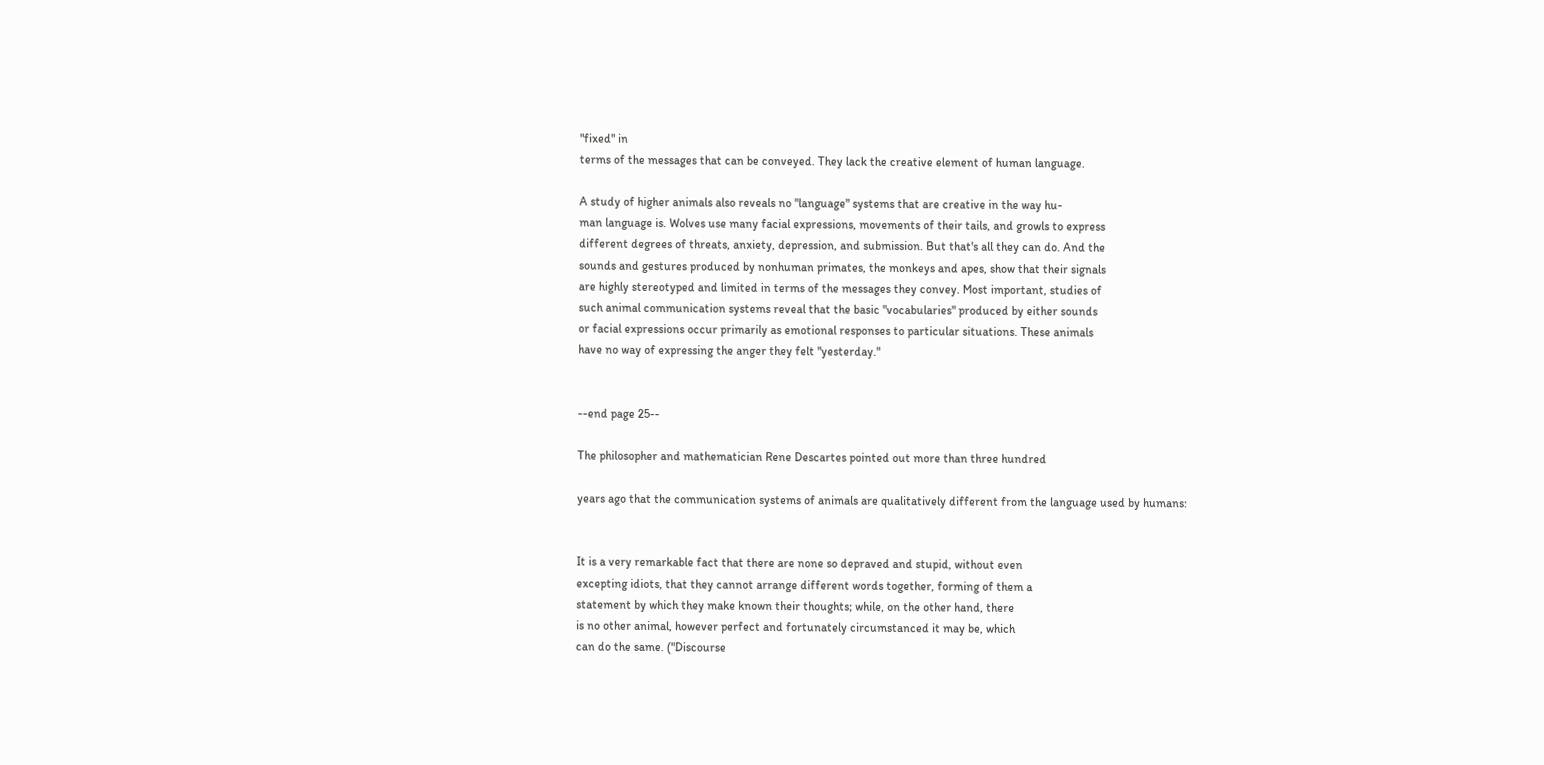"fixed" in
terms of the messages that can be conveyed. They lack the creative element of human language.

A study of higher animals also reveals no "language" systems that are creative in the way hu-
man language is. Wolves use many facial expressions, movements of their tails, and growls to express
different degrees of threats, anxiety, depression, and submission. But that's all they can do. And the
sounds and gestures produced by nonhuman primates, the monkeys and apes, show that their signals
are highly stereotyped and limited in terms of the messages they convey. Most important, studies of
such animal communication systems reveal that the basic "vocabularies" produced by either sounds
or facial expressions occur primarily as emotional responses to particular situations. These animals
have no way of expressing the anger they felt "yesterday."


--end page 25--

The philosopher and mathematician Rene Descartes pointed out more than three hundred

years ago that the communication systems of animals are qualitatively different from the language used by humans:


It is a very remarkable fact that there are none so depraved and stupid, without even
excepting idiots, that they cannot arrange different words together, forming of them a
statement by which they make known their thoughts; while, on the other hand, there
is no other animal, however perfect and fortunately circumstanced it may be, which
can do the same. ("Discourse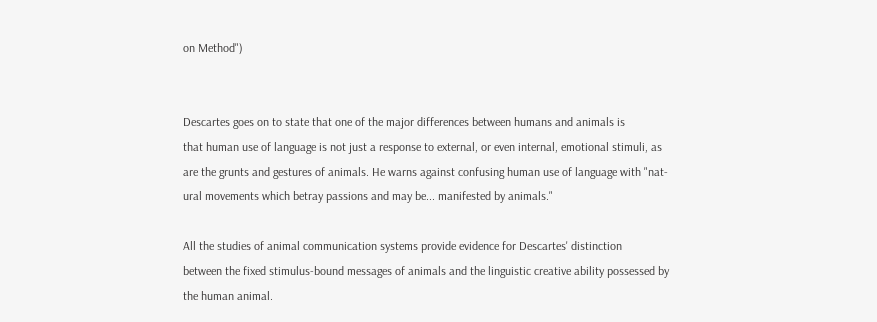on Method")


Descartes goes on to state that one of the major differences between humans and animals is
that human use of language is not just a response to external, or even internal, emotional stimuli, as
are the grunts and gestures of animals. He warns against confusing human use of language with "nat-
ural movements which betray passions and may be... manifested by animals."

All the studies of animal communication systems provide evidence for Descartes' distinction
between the fixed stimulus-bound messages of animals and the linguistic creative ability possessed by
the human animal.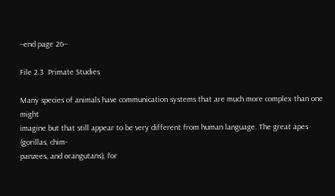--end page 26--

File 2.3  Primate Studies

Many species of animals have communication systems that are much more complex than one might
imagine but that still appear to be very different from human language. The great apes (gorillas, chim-
panzees, and orangutans), for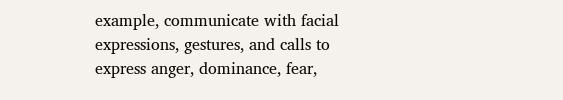example, communicate with facial expressions, gestures, and calls to
express anger, dominance, fear,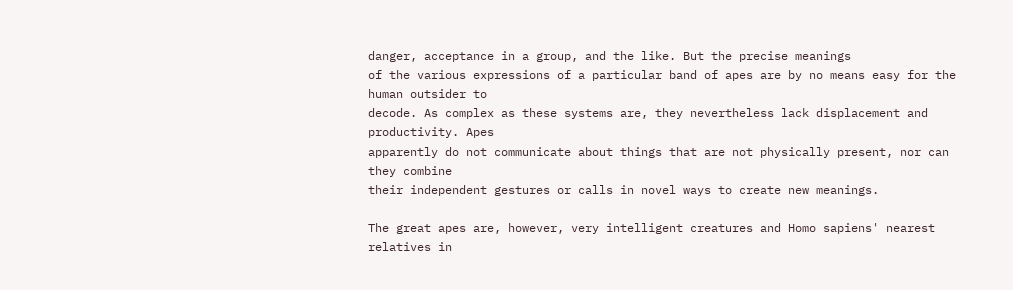danger, acceptance in a group, and the like. But the precise meanings
of the various expressions of a particular band of apes are by no means easy for the human outsider to
decode. As complex as these systems are, they nevertheless lack displacement and productivity. Apes
apparently do not communicate about things that are not physically present, nor can they combine
their independent gestures or calls in novel ways to create new meanings.

The great apes are, however, very intelligent creatures and Homo sapiens' nearest relatives in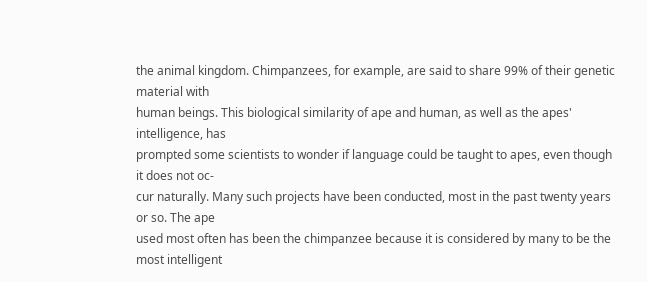the animal kingdom. Chimpanzees, for example, are said to share 99% of their genetic material with
human beings. This biological similarity of ape and human, as well as the apes' intelligence, has
prompted some scientists to wonder if language could be taught to apes, even though it does not oc-
cur naturally. Many such projects have been conducted, most in the past twenty years or so. The ape
used most often has been the chimpanzee because it is considered by many to be the most intelligent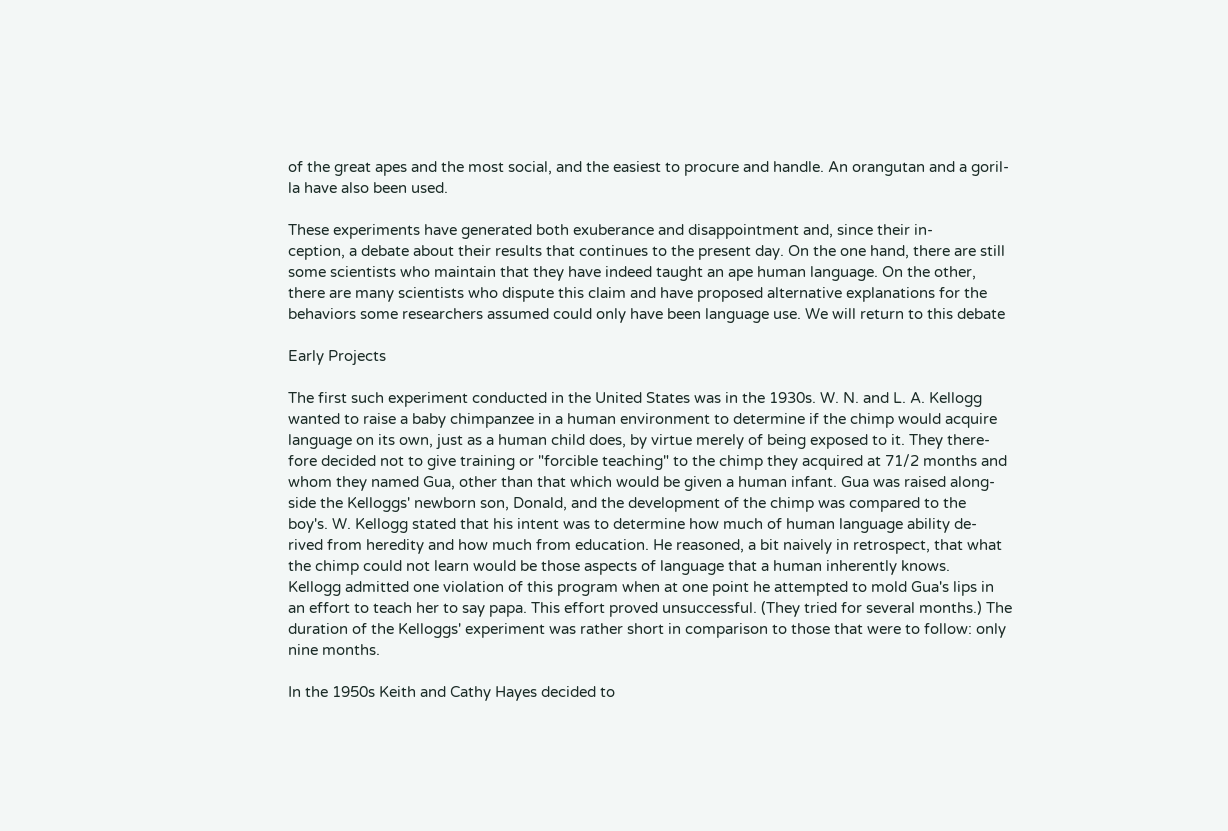of the great apes and the most social, and the easiest to procure and handle. An orangutan and a goril-
la have also been used.

These experiments have generated both exuberance and disappointment and, since their in-
ception, a debate about their results that continues to the present day. On the one hand, there are still
some scientists who maintain that they have indeed taught an ape human language. On the other,
there are many scientists who dispute this claim and have proposed alternative explanations for the
behaviors some researchers assumed could only have been language use. We will return to this debate

Early Projects

The first such experiment conducted in the United States was in the 1930s. W. N. and L. A. Kellogg
wanted to raise a baby chimpanzee in a human environment to determine if the chimp would acquire
language on its own, just as a human child does, by virtue merely of being exposed to it. They there-
fore decided not to give training or "forcible teaching" to the chimp they acquired at 71/2 months and
whom they named Gua, other than that which would be given a human infant. Gua was raised along-
side the Kelloggs' newborn son, Donald, and the development of the chimp was compared to the
boy's. W. Kellogg stated that his intent was to determine how much of human language ability de-
rived from heredity and how much from education. He reasoned, a bit naively in retrospect, that what
the chimp could not learn would be those aspects of language that a human inherently knows.
Kellogg admitted one violation of this program when at one point he attempted to mold Gua's lips in
an effort to teach her to say papa. This effort proved unsuccessful. (They tried for several months.) The
duration of the Kelloggs' experiment was rather short in comparison to those that were to follow: only
nine months.

In the 1950s Keith and Cathy Hayes decided to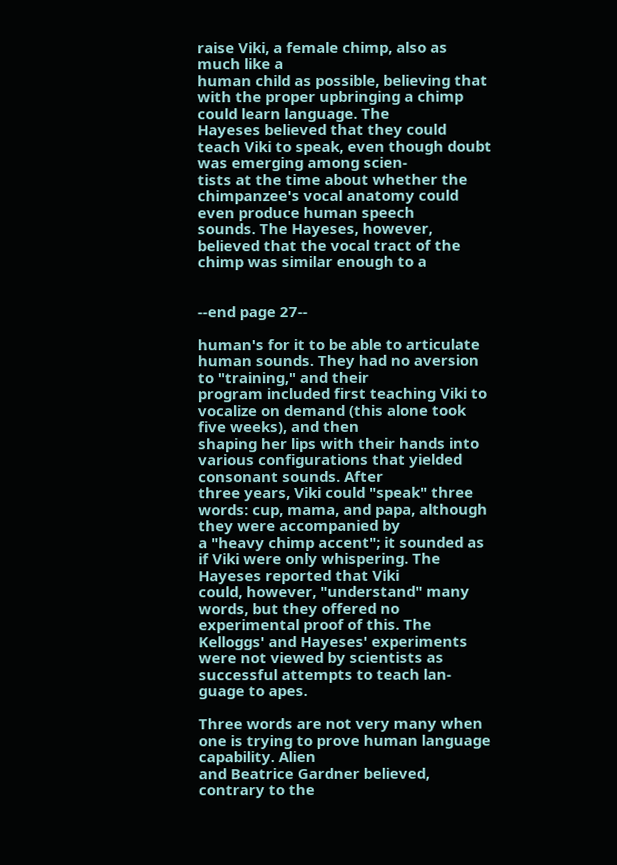raise Viki, a female chimp, also as much like a
human child as possible, believing that with the proper upbringing a chimp could learn language. The
Hayeses believed that they could teach Viki to speak, even though doubt was emerging among scien-
tists at the time about whether the chimpanzee's vocal anatomy could even produce human speech
sounds. The Hayeses, however, believed that the vocal tract of the chimp was similar enough to a


--end page 27--

human's for it to be able to articulate human sounds. They had no aversion to "training," and their
program included first teaching Viki to vocalize on demand (this alone took five weeks), and then
shaping her lips with their hands into various configurations that yielded consonant sounds. After
three years, Viki could "speak" three words: cup, mama, and papa, although they were accompanied by
a "heavy chimp accent"; it sounded as if Viki were only whispering. The Hayeses reported that Viki
could, however, "understand" many words, but they offered no experimental proof of this. The
Kelloggs' and Hayeses' experiments were not viewed by scientists as successful attempts to teach lan-
guage to apes.

Three words are not very many when one is trying to prove human language capability. Alien
and Beatrice Gardner believed, contrary to the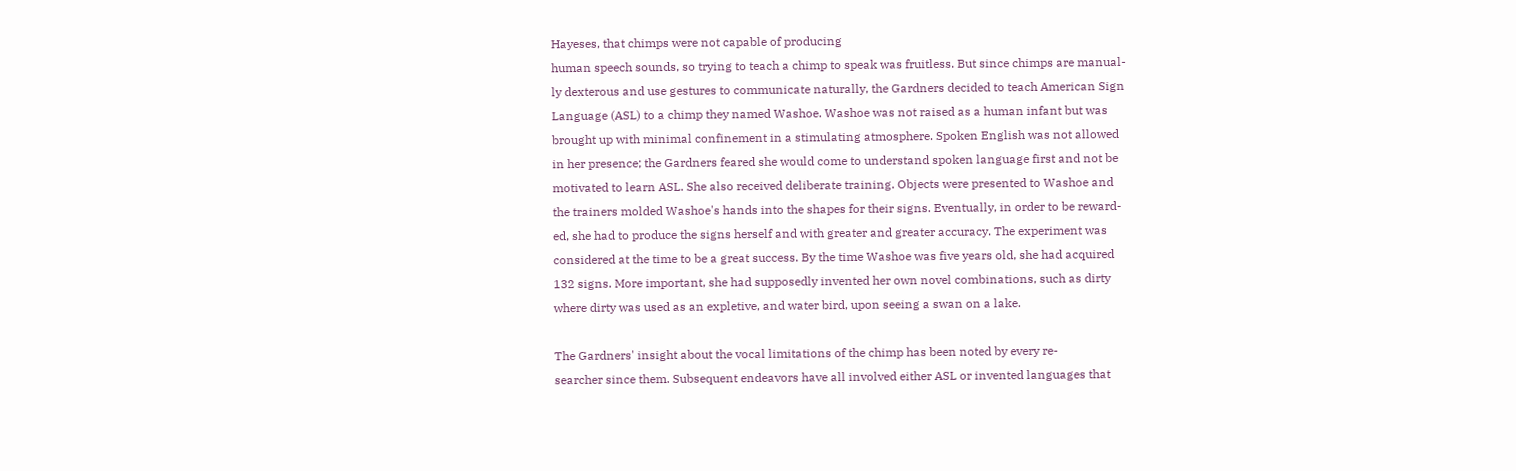Hayeses, that chimps were not capable of producing
human speech sounds, so trying to teach a chimp to speak was fruitless. But since chimps are manual-
ly dexterous and use gestures to communicate naturally, the Gardners decided to teach American Sign
Language (ASL) to a chimp they named Washoe. Washoe was not raised as a human infant but was
brought up with minimal confinement in a stimulating atmosphere. Spoken English was not allowed
in her presence; the Gardners feared she would come to understand spoken language first and not be
motivated to learn ASL. She also received deliberate training. Objects were presented to Washoe and
the trainers molded Washoe's hands into the shapes for their signs. Eventually, in order to be reward-
ed, she had to produce the signs herself and with greater and greater accuracy. The experiment was
considered at the time to be a great success. By the time Washoe was five years old, she had acquired
132 signs. More important, she had supposedly invented her own novel combinations, such as dirty
where dirty was used as an expletive, and water bird, upon seeing a swan on a lake.

The Gardners' insight about the vocal limitations of the chimp has been noted by every re-
searcher since them. Subsequent endeavors have all involved either ASL or invented languages that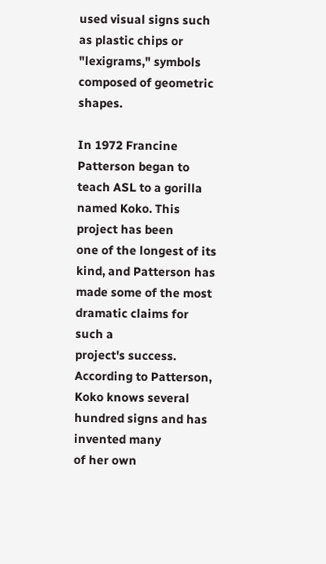used visual signs such as plastic chips or "lexigrams," symbols composed of geometric shapes.

In 1972 Francine Patterson began to teach ASL to a gorilla named Koko. This project has been
one of the longest of its kind, and Patterson has made some of the most dramatic claims for such a
project's success. According to Patterson, Koko knows several hundred signs and has invented many
of her own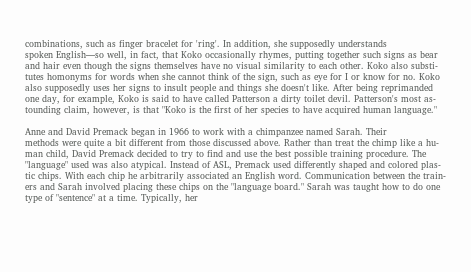combinations, such as finger bracelet for 'ring'. In addition, she supposedly understands
spoken English—so well, in fact, that Koko occasionally rhymes, putting together such signs as bear
and hair even though the signs themselves have no visual similarity to each other. Koko also substi-
tutes homonyms for words when she cannot think of the sign, such as eye for I or know for no. Koko
also supposedly uses her signs to insult people and things she doesn't like. After being reprimanded
one day, for example, Koko is said to have called Patterson a dirty toilet devil. Patterson's most as-
tounding claim, however, is that "Koko is the first of her species to have acquired human language."

Anne and David Premack began in 1966 to work with a chimpanzee named Sarah. Their
methods were quite a bit different from those discussed above. Rather than treat the chimp like a hu-
man child, David Premack decided to try to find and use the best possible training procedure. The
"language" used was also atypical. Instead of ASL, Premack used differently shaped and colored plas-
tic chips. With each chip he arbitrarily associated an English word. Communication between the train-
ers and Sarah involved placing these chips on the "language board." Sarah was taught how to do one
type of "sentence" at a time. Typically, her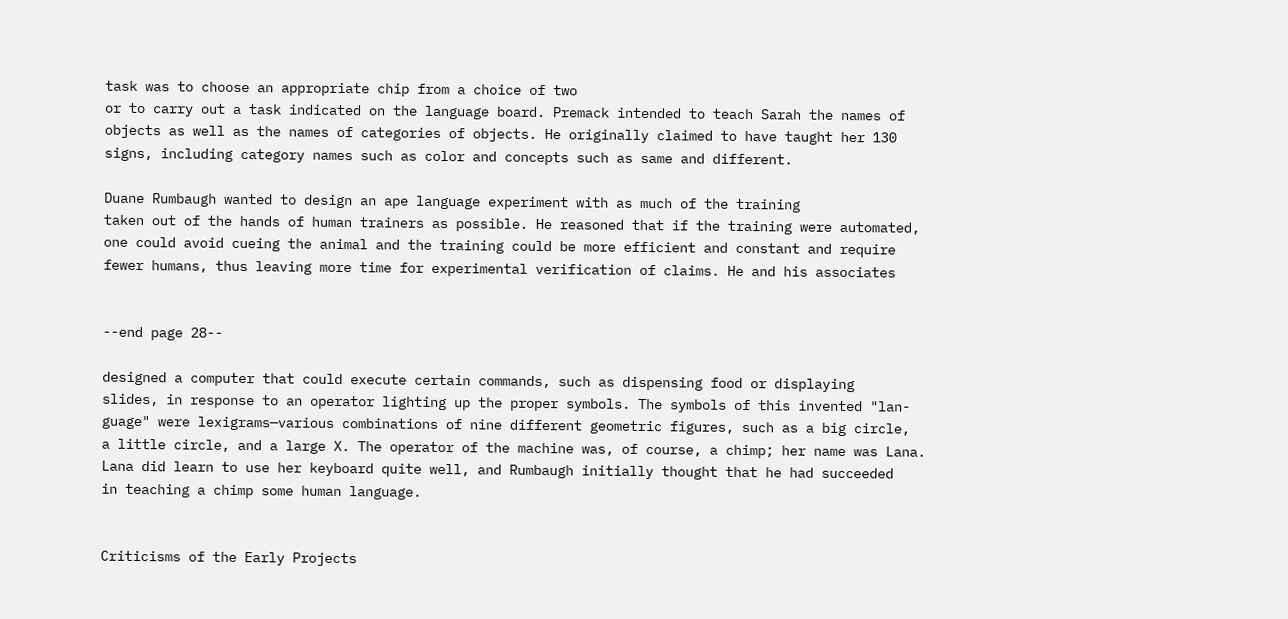task was to choose an appropriate chip from a choice of two
or to carry out a task indicated on the language board. Premack intended to teach Sarah the names of
objects as well as the names of categories of objects. He originally claimed to have taught her 130
signs, including category names such as color and concepts such as same and different.

Duane Rumbaugh wanted to design an ape language experiment with as much of the training
taken out of the hands of human trainers as possible. He reasoned that if the training were automated,
one could avoid cueing the animal and the training could be more efficient and constant and require
fewer humans, thus leaving more time for experimental verification of claims. He and his associates


--end page 28--

designed a computer that could execute certain commands, such as dispensing food or displaying
slides, in response to an operator lighting up the proper symbols. The symbols of this invented "lan-
guage" were lexigrams—various combinations of nine different geometric figures, such as a big circle,
a little circle, and a large X. The operator of the machine was, of course, a chimp; her name was Lana.
Lana did learn to use her keyboard quite well, and Rumbaugh initially thought that he had succeeded
in teaching a chimp some human language.


Criticisms of the Early Projects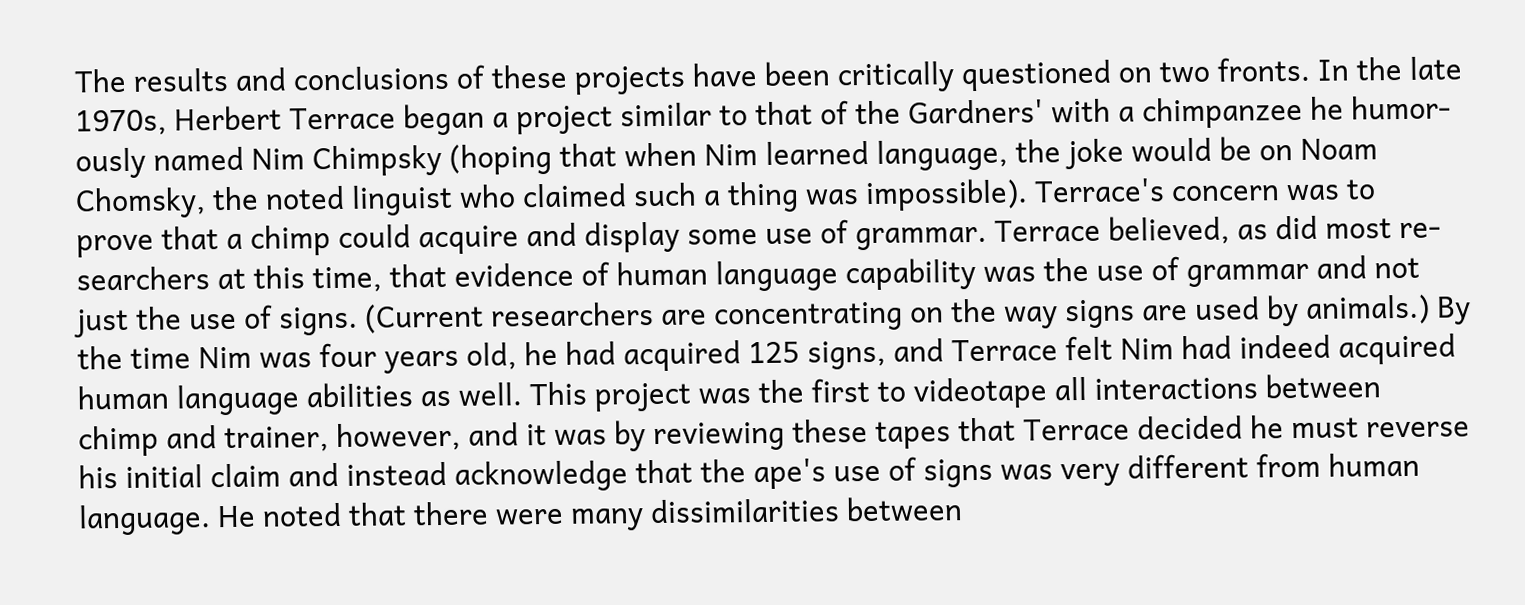The results and conclusions of these projects have been critically questioned on two fronts. In the late
1970s, Herbert Terrace began a project similar to that of the Gardners' with a chimpanzee he humor-
ously named Nim Chimpsky (hoping that when Nim learned language, the joke would be on Noam
Chomsky, the noted linguist who claimed such a thing was impossible). Terrace's concern was to
prove that a chimp could acquire and display some use of grammar. Terrace believed, as did most re-
searchers at this time, that evidence of human language capability was the use of grammar and not
just the use of signs. (Current researchers are concentrating on the way signs are used by animals.) By
the time Nim was four years old, he had acquired 125 signs, and Terrace felt Nim had indeed acquired
human language abilities as well. This project was the first to videotape all interactions between
chimp and trainer, however, and it was by reviewing these tapes that Terrace decided he must reverse
his initial claim and instead acknowledge that the ape's use of signs was very different from human
language. He noted that there were many dissimilarities between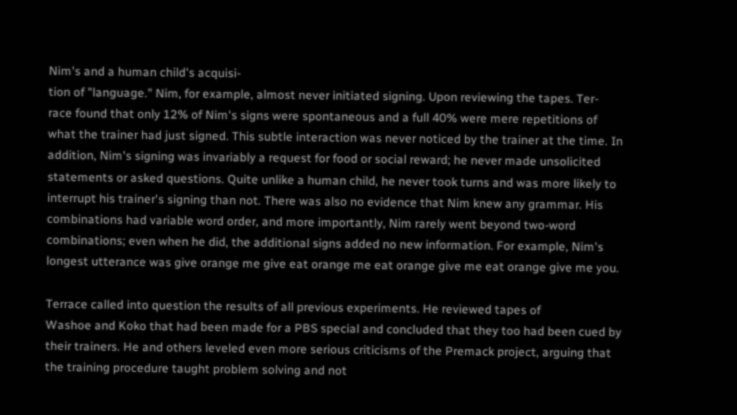Nim's and a human child's acquisi-
tion of "language." Nim, for example, almost never initiated signing. Upon reviewing the tapes. Ter-
race found that only 12% of Nim's signs were spontaneous and a full 40% were mere repetitions of
what the trainer had just signed. This subtle interaction was never noticed by the trainer at the time. In
addition, Nim's signing was invariably a request for food or social reward; he never made unsolicited
statements or asked questions. Quite unlike a human child, he never took turns and was more likely to
interrupt his trainer's signing than not. There was also no evidence that Nim knew any grammar. His
combinations had variable word order, and more importantly, Nim rarely went beyond two-word
combinations; even when he did, the additional signs added no new information. For example, Nim's
longest utterance was give orange me give eat orange me eat orange give me eat orange give me you.

Terrace called into question the results of all previous experiments. He reviewed tapes of
Washoe and Koko that had been made for a PBS special and concluded that they too had been cued by
their trainers. He and others leveled even more serious criticisms of the Premack project, arguing that
the training procedure taught problem solving and not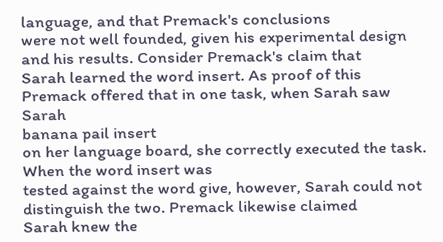language, and that Premack's conclusions
were not well founded, given his experimental design and his results. Consider Premack's claim that
Sarah learned the word insert. As proof of this Premack offered that in one task, when Sarah saw Sarah
banana pail insert
on her language board, she correctly executed the task. When the word insert was
tested against the word give, however, Sarah could not distinguish the two. Premack likewise claimed
Sarah knew the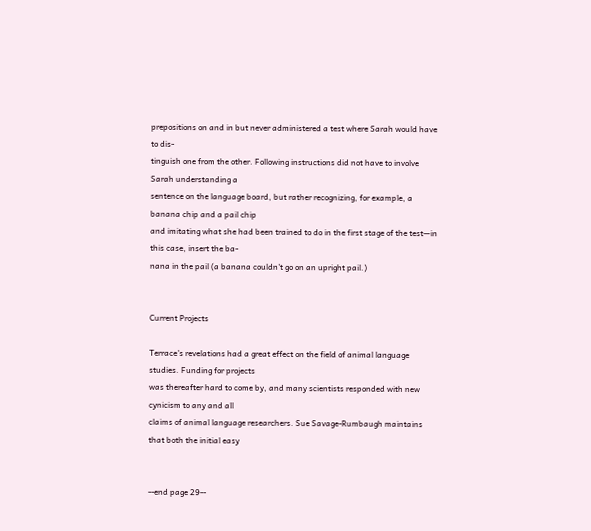prepositions on and in but never administered a test where Sarah would have to dis-
tinguish one from the other. Following instructions did not have to involve Sarah understanding a
sentence on the language board, but rather recognizing, for example, a banana chip and a pail chip
and imitating what she had been trained to do in the first stage of the test—in this case, insert the ba-
nana in the pail (a banana couldn't go on an upright pail.)


Current Projects

Terrace's revelations had a great effect on the field of animal language studies. Funding for projects
was thereafter hard to come by, and many scientists responded with new cynicism to any and all
claims of animal language researchers. Sue Savage-Rumbaugh maintains that both the initial easy


--end page 29--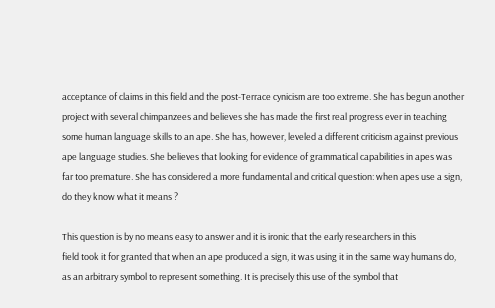acceptance of claims in this field and the post-Terrace cynicism are too extreme. She has begun another
project with several chimpanzees and believes she has made the first real progress ever in teaching
some human language skills to an ape. She has, however, leveled a different criticism against previous
ape language studies. She believes that looking for evidence of grammatical capabilities in apes was
far too premature. She has considered a more fundamental and critical question: when apes use a sign,
do they know what it means ?

This question is by no means easy to answer and it is ironic that the early researchers in this
field took it for granted that when an ape produced a sign, it was using it in the same way humans do,
as an arbitrary symbol to represent something. It is precisely this use of the symbol that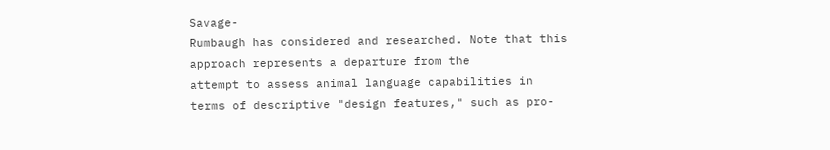Savage-
Rumbaugh has considered and researched. Note that this approach represents a departure from the
attempt to assess animal language capabilities in terms of descriptive "design features," such as pro-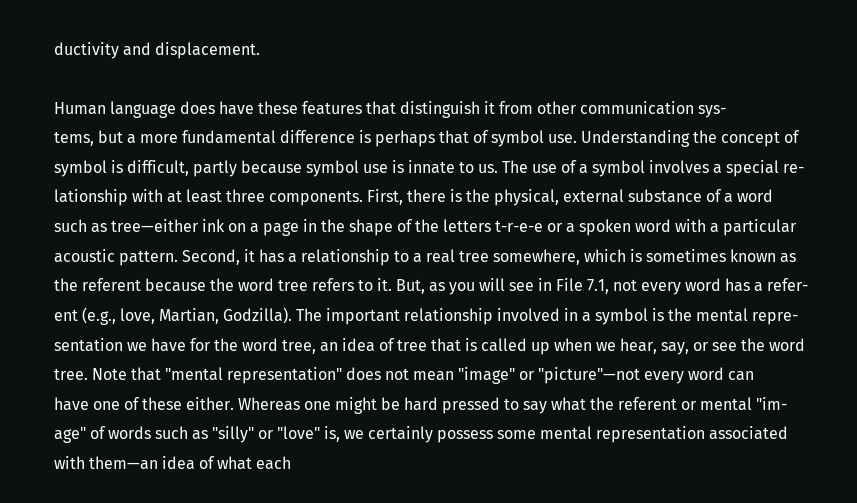ductivity and displacement.

Human language does have these features that distinguish it from other communication sys-
tems, but a more fundamental difference is perhaps that of symbol use. Understanding the concept of
symbol is difficult, partly because symbol use is innate to us. The use of a symbol involves a special re-
lationship with at least three components. First, there is the physical, external substance of a word
such as tree—either ink on a page in the shape of the letters t-r-e-e or a spoken word with a particular
acoustic pattern. Second, it has a relationship to a real tree somewhere, which is sometimes known as
the referent because the word tree refers to it. But, as you will see in File 7.1, not every word has a refer-
ent (e.g., love, Martian, Godzilla). The important relationship involved in a symbol is the mental repre-
sentation we have for the word tree, an idea of tree that is called up when we hear, say, or see the word
tree. Note that "mental representation" does not mean "image" or "picture"—not every word can
have one of these either. Whereas one might be hard pressed to say what the referent or mental "im-
age" of words such as "silly" or "love" is, we certainly possess some mental representation associated
with them—an idea of what each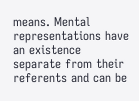means. Mental representations have an existence separate from their
referents and can be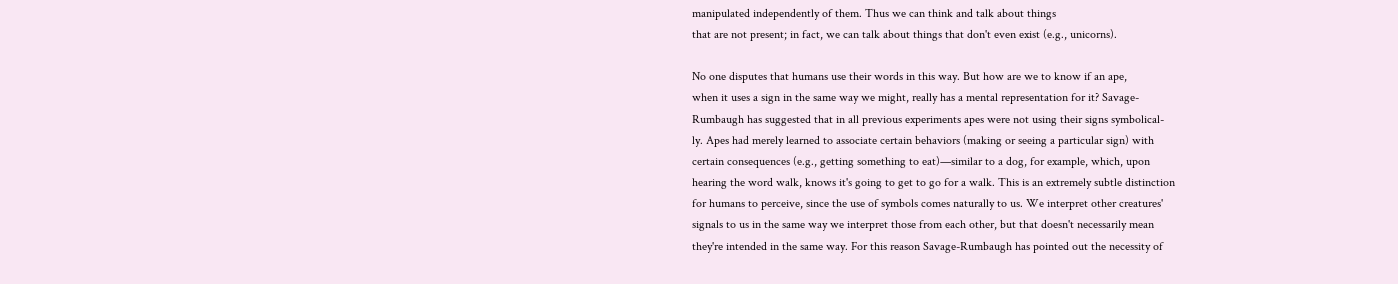manipulated independently of them. Thus we can think and talk about things
that are not present; in fact, we can talk about things that don't even exist (e.g., unicorns).

No one disputes that humans use their words in this way. But how are we to know if an ape,
when it uses a sign in the same way we might, really has a mental representation for it? Savage-
Rumbaugh has suggested that in all previous experiments apes were not using their signs symbolical-
ly. Apes had merely learned to associate certain behaviors (making or seeing a particular sign) with
certain consequences (e.g., getting something to eat)—similar to a dog, for example, which, upon
hearing the word walk, knows it's going to get to go for a walk. This is an extremely subtle distinction
for humans to perceive, since the use of symbols comes naturally to us. We interpret other creatures'
signals to us in the same way we interpret those from each other, but that doesn't necessarily mean
they're intended in the same way. For this reason Savage-Rumbaugh has pointed out the necessity of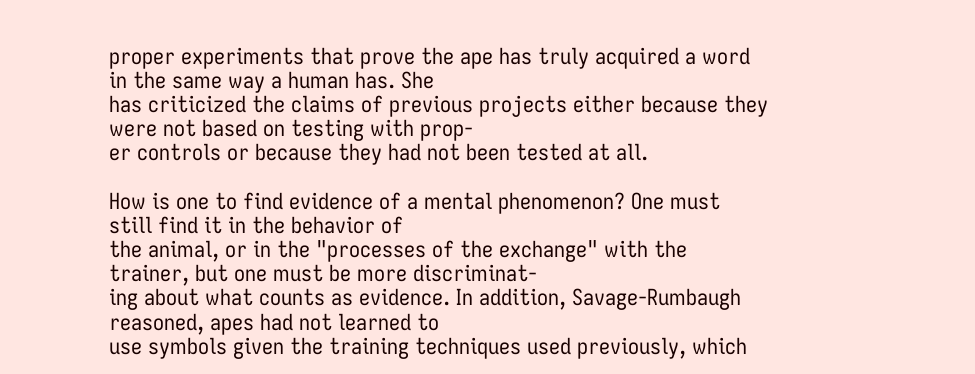proper experiments that prove the ape has truly acquired a word in the same way a human has. She
has criticized the claims of previous projects either because they were not based on testing with prop-
er controls or because they had not been tested at all.

How is one to find evidence of a mental phenomenon? One must still find it in the behavior of
the animal, or in the "processes of the exchange" with the trainer, but one must be more discriminat-
ing about what counts as evidence. In addition, Savage-Rumbaugh reasoned, apes had not learned to
use symbols given the training techniques used previously, which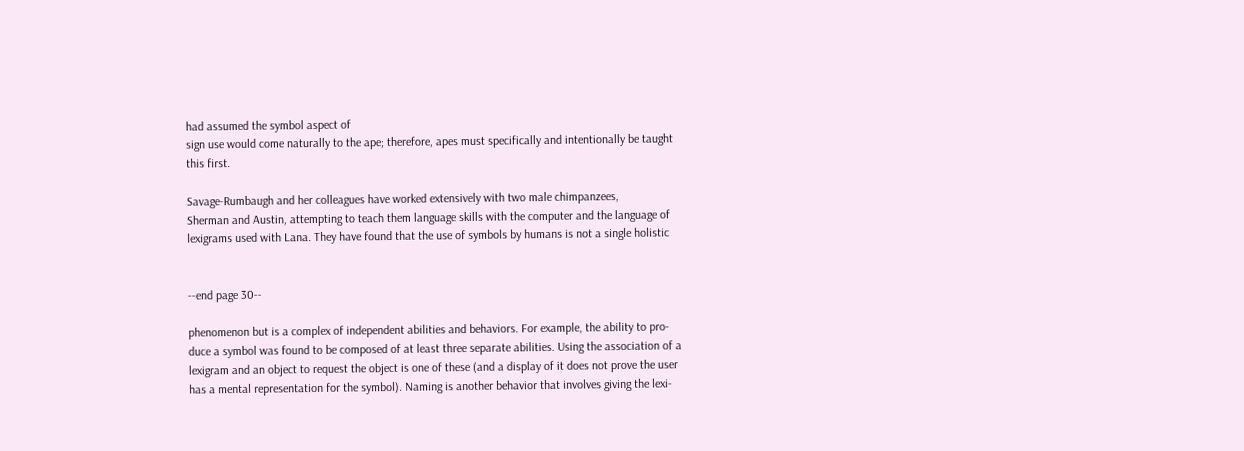had assumed the symbol aspect of
sign use would come naturally to the ape; therefore, apes must specifically and intentionally be taught
this first.

Savage-Rumbaugh and her colleagues have worked extensively with two male chimpanzees,
Sherman and Austin, attempting to teach them language skills with the computer and the language of
lexigrams used with Lana. They have found that the use of symbols by humans is not a single holistic


--end page 30--

phenomenon but is a complex of independent abilities and behaviors. For example, the ability to pro-
duce a symbol was found to be composed of at least three separate abilities. Using the association of a
lexigram and an object to request the object is one of these (and a display of it does not prove the user
has a mental representation for the symbol). Naming is another behavior that involves giving the lexi-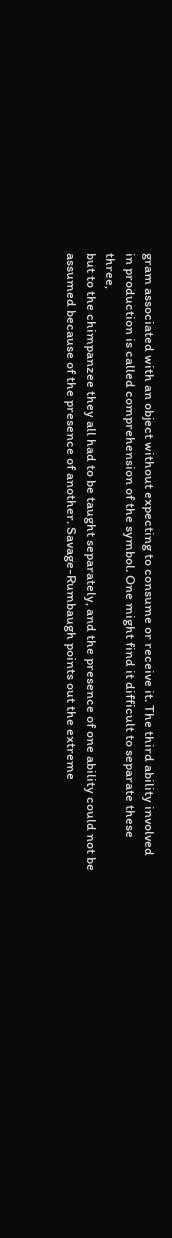gram associated with an object without expecting to consume or receive it. The third ability involved
in production is called comprehension of the symbol. One might find it difficult to separate these three,
but to the chimpanzee they all had to be taught separately, and the presence of one ability could not be
assumed because of the presence of another. Savage-Rumbaugh points out the extreme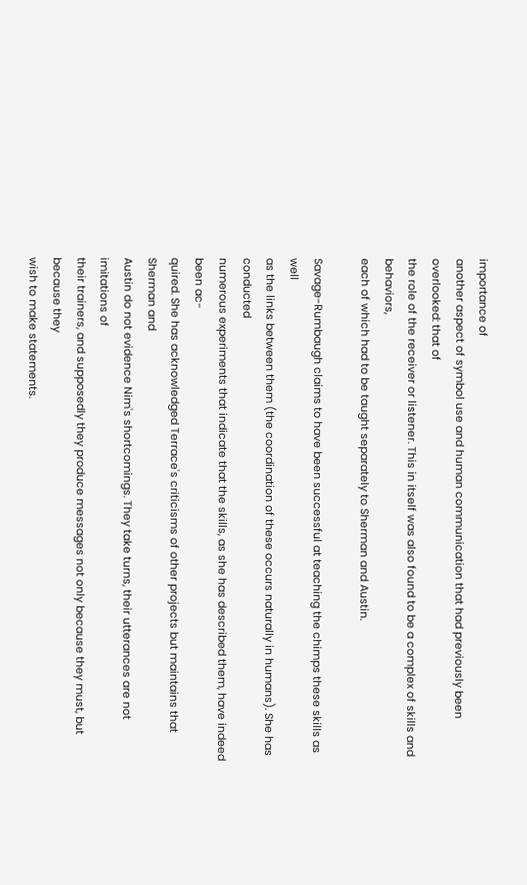importance of
another aspect of symbol use and human communication that had previously been overlooked: that of
the role of the receiver or listener. This in itself was also found to be a complex of skills and behaviors,
each of which had to be taught separately to Sherman and Austin.

Savage-Rumbaugh claims to have been successful at teaching the chimps these skills as well
as the links between them (the coordination of these occurs naturally in humans). She has conducted
numerous experiments that indicate that the skills, as she has described them, have indeed been ac-
quired. She has acknowledged Terrace's criticisms of other projects but maintains that Sherman and
Austin do not evidence Nim's shortcomings. They take turns, their utterances are not imitations of
their trainers, and supposedly they produce messages not only because they must, but because they
wish to make statements.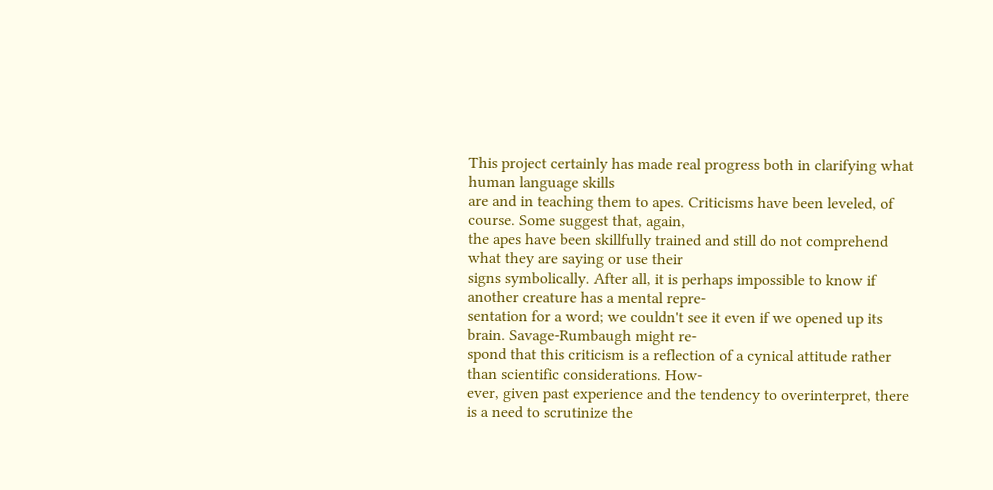This project certainly has made real progress both in clarifying what human language skills
are and in teaching them to apes. Criticisms have been leveled, of course. Some suggest that, again,
the apes have been skillfully trained and still do not comprehend what they are saying or use their
signs symbolically. After all, it is perhaps impossible to know if another creature has a mental repre-
sentation for a word; we couldn't see it even if we opened up its brain. Savage-Rumbaugh might re-
spond that this criticism is a reflection of a cynical attitude rather than scientific considerations. How-
ever, given past experience and the tendency to overinterpret, there is a need to scrutinize the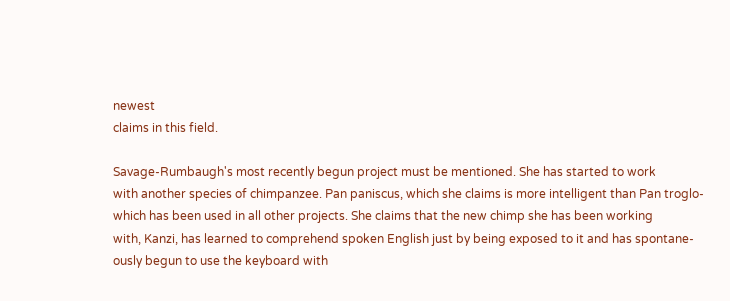newest
claims in this field.

Savage-Rumbaugh's most recently begun project must be mentioned. She has started to work
with another species of chimpanzee. Pan paniscus, which she claims is more intelligent than Pan troglo-
which has been used in all other projects. She claims that the new chimp she has been working
with, Kanzi, has learned to comprehend spoken English just by being exposed to it and has spontane-
ously begun to use the keyboard with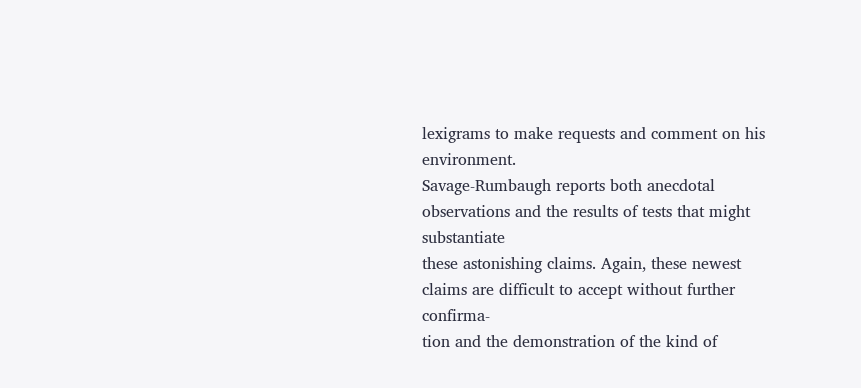lexigrams to make requests and comment on his environment.
Savage-Rumbaugh reports both anecdotal observations and the results of tests that might substantiate
these astonishing claims. Again, these newest claims are difficult to accept without further confirma-
tion and the demonstration of the kind of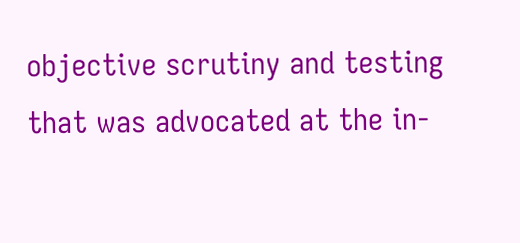objective scrutiny and testing that was advocated at the in-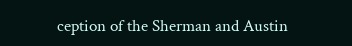ception of the Sherman and Austin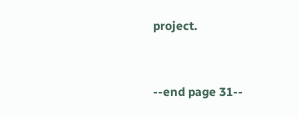project.


--end page 31--